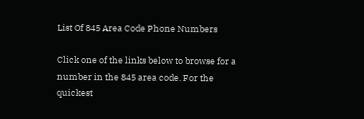List Of 845 Area Code Phone Numbers

Click one of the links below to browse for a number in the 845 area code. For the quickest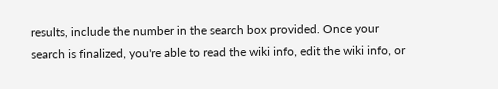results, include the number in the search box provided. Once your search is finalized, you're able to read the wiki info, edit the wiki info, or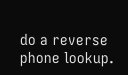do a reverse phone lookup.